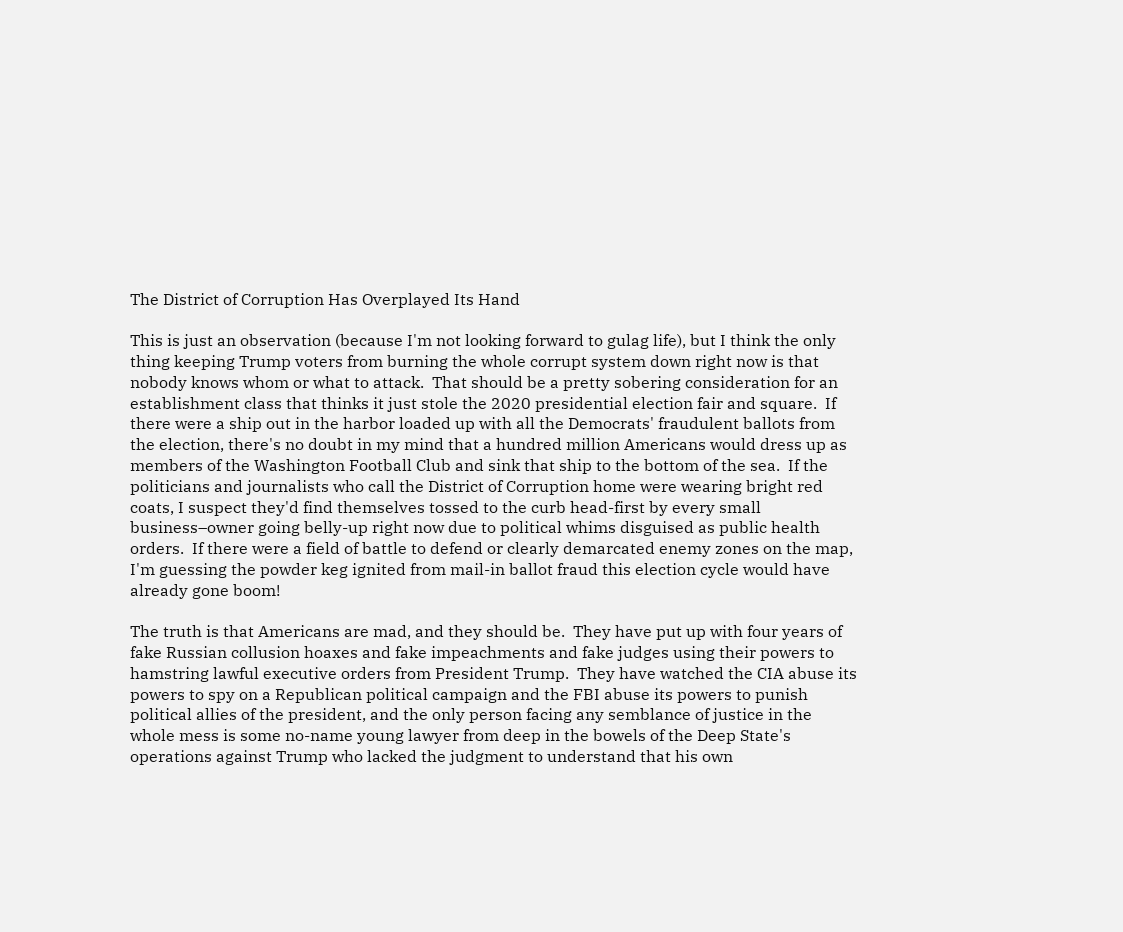The District of Corruption Has Overplayed Its Hand

This is just an observation (because I'm not looking forward to gulag life), but I think the only thing keeping Trump voters from burning the whole corrupt system down right now is that nobody knows whom or what to attack.  That should be a pretty sobering consideration for an establishment class that thinks it just stole the 2020 presidential election fair and square.  If there were a ship out in the harbor loaded up with all the Democrats' fraudulent ballots from the election, there's no doubt in my mind that a hundred million Americans would dress up as members of the Washington Football Club and sink that ship to the bottom of the sea.  If the politicians and journalists who call the District of Corruption home were wearing bright red coats, I suspect they'd find themselves tossed to the curb head-first by every small business–owner going belly-up right now due to political whims disguised as public health orders.  If there were a field of battle to defend or clearly demarcated enemy zones on the map, I'm guessing the powder keg ignited from mail-in ballot fraud this election cycle would have already gone boom!

The truth is that Americans are mad, and they should be.  They have put up with four years of fake Russian collusion hoaxes and fake impeachments and fake judges using their powers to hamstring lawful executive orders from President Trump.  They have watched the CIA abuse its powers to spy on a Republican political campaign and the FBI abuse its powers to punish political allies of the president, and the only person facing any semblance of justice in the whole mess is some no-name young lawyer from deep in the bowels of the Deep State's operations against Trump who lacked the judgment to understand that his own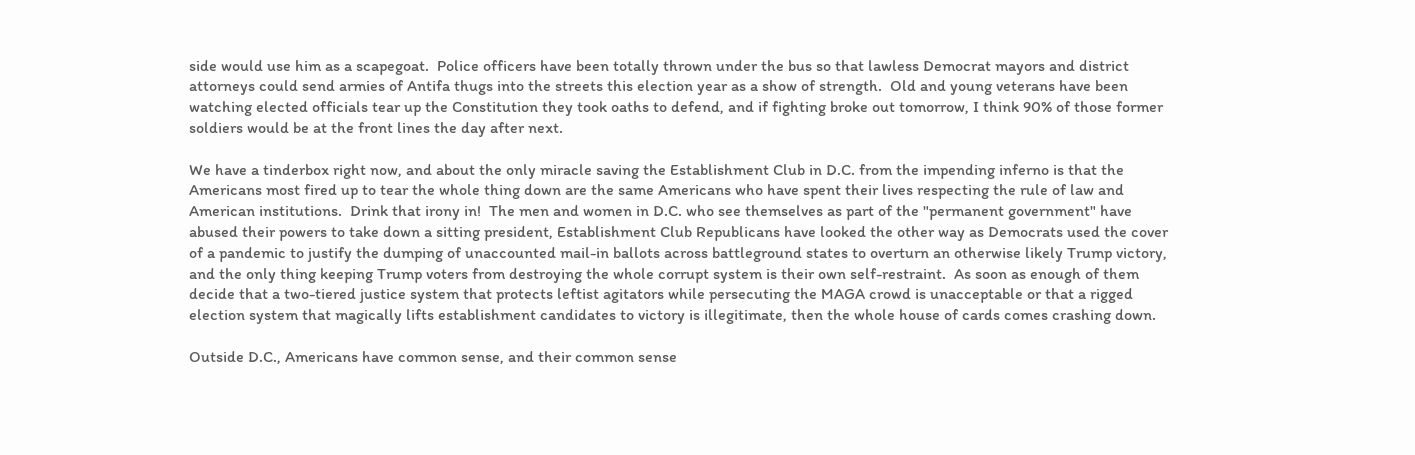side would use him as a scapegoat.  Police officers have been totally thrown under the bus so that lawless Democrat mayors and district attorneys could send armies of Antifa thugs into the streets this election year as a show of strength.  Old and young veterans have been watching elected officials tear up the Constitution they took oaths to defend, and if fighting broke out tomorrow, I think 90% of those former soldiers would be at the front lines the day after next.

We have a tinderbox right now, and about the only miracle saving the Establishment Club in D.C. from the impending inferno is that the Americans most fired up to tear the whole thing down are the same Americans who have spent their lives respecting the rule of law and American institutions.  Drink that irony in!  The men and women in D.C. who see themselves as part of the "permanent government" have abused their powers to take down a sitting president, Establishment Club Republicans have looked the other way as Democrats used the cover of a pandemic to justify the dumping of unaccounted mail-in ballots across battleground states to overturn an otherwise likely Trump victory, and the only thing keeping Trump voters from destroying the whole corrupt system is their own self-restraint.  As soon as enough of them decide that a two-tiered justice system that protects leftist agitators while persecuting the MAGA crowd is unacceptable or that a rigged election system that magically lifts establishment candidates to victory is illegitimate, then the whole house of cards comes crashing down.

Outside D.C., Americans have common sense, and their common sense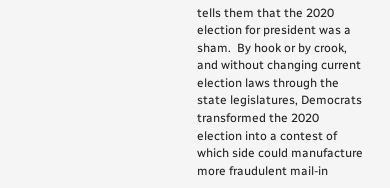tells them that the 2020 election for president was a sham.  By hook or by crook, and without changing current election laws through the state legislatures, Democrats transformed the 2020 election into a contest of which side could manufacture more fraudulent mail-in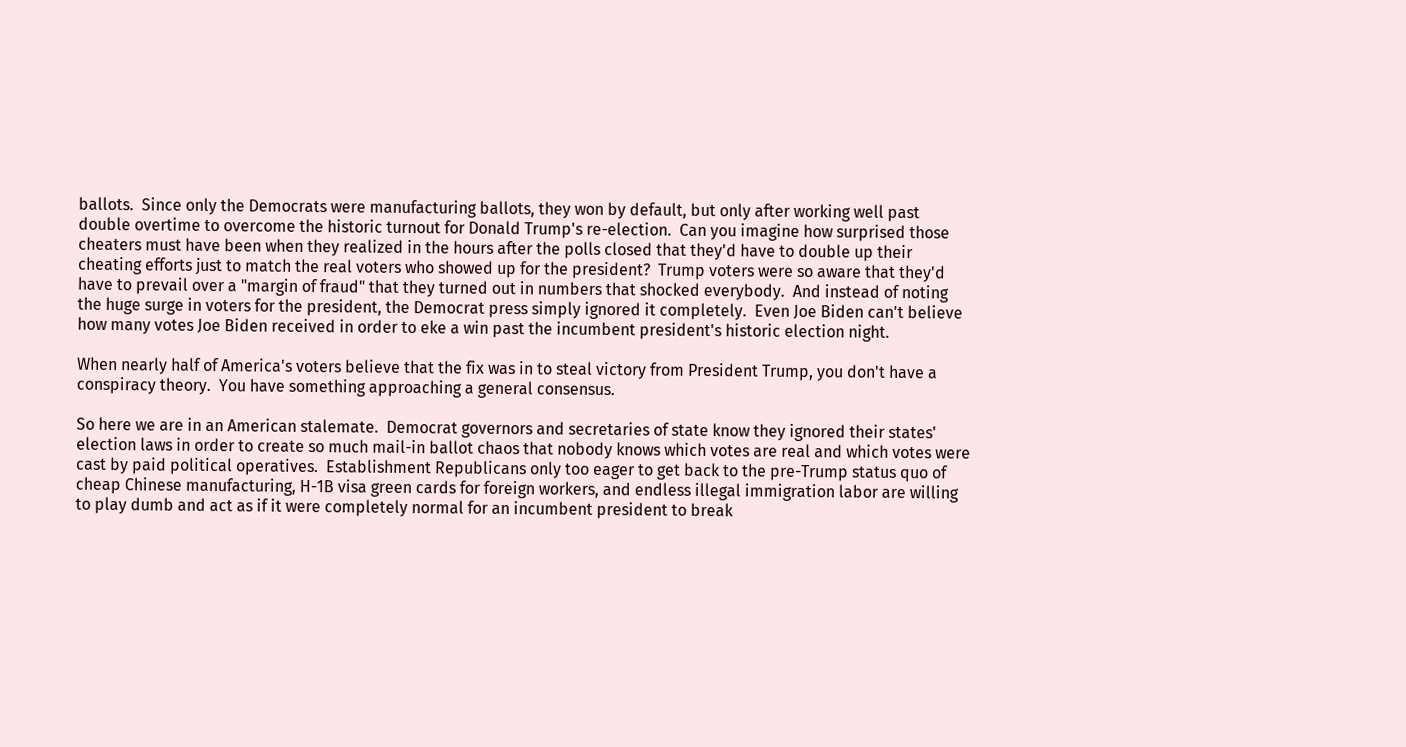ballots.  Since only the Democrats were manufacturing ballots, they won by default, but only after working well past double overtime to overcome the historic turnout for Donald Trump's re-election.  Can you imagine how surprised those cheaters must have been when they realized in the hours after the polls closed that they'd have to double up their cheating efforts just to match the real voters who showed up for the president?  Trump voters were so aware that they'd have to prevail over a "margin of fraud" that they turned out in numbers that shocked everybody.  And instead of noting the huge surge in voters for the president, the Democrat press simply ignored it completely.  Even Joe Biden can't believe how many votes Joe Biden received in order to eke a win past the incumbent president's historic election night.

When nearly half of America's voters believe that the fix was in to steal victory from President Trump, you don't have a conspiracy theory.  You have something approaching a general consensus.

So here we are in an American stalemate.  Democrat governors and secretaries of state know they ignored their states' election laws in order to create so much mail-in ballot chaos that nobody knows which votes are real and which votes were cast by paid political operatives.  Establishment Republicans only too eager to get back to the pre-Trump status quo of cheap Chinese manufacturing, H-1B visa green cards for foreign workers, and endless illegal immigration labor are willing to play dumb and act as if it were completely normal for an incumbent president to break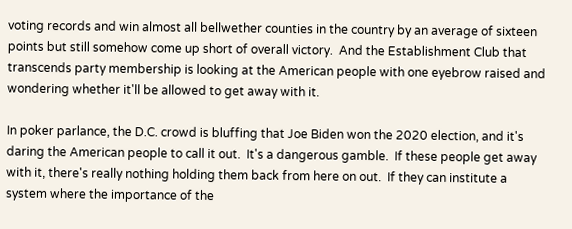voting records and win almost all bellwether counties in the country by an average of sixteen points but still somehow come up short of overall victory.  And the Establishment Club that transcends party membership is looking at the American people with one eyebrow raised and wondering whether it'll be allowed to get away with it.

In poker parlance, the D.C. crowd is bluffing that Joe Biden won the 2020 election, and it's daring the American people to call it out.  It's a dangerous gamble.  If these people get away with it, there's really nothing holding them back from here on out.  If they can institute a system where the importance of the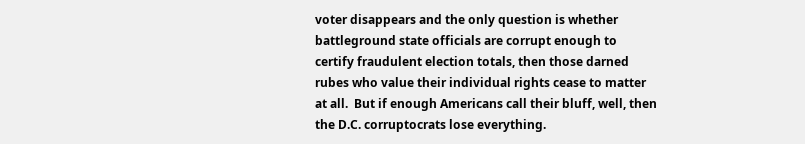voter disappears and the only question is whether battleground state officials are corrupt enough to certify fraudulent election totals, then those darned rubes who value their individual rights cease to matter at all.  But if enough Americans call their bluff, well, then the D.C. corruptocrats lose everything.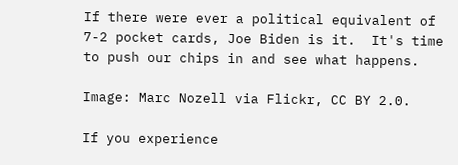If there were ever a political equivalent of 7-2 pocket cards, Joe Biden is it.  It's time to push our chips in and see what happens.

Image: Marc Nozell via Flickr, CC BY 2.0.

If you experience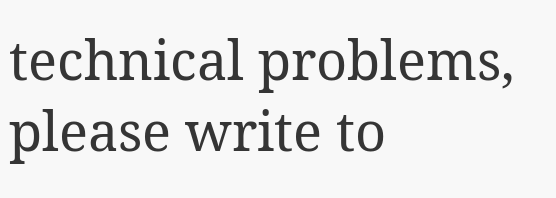technical problems, please write to